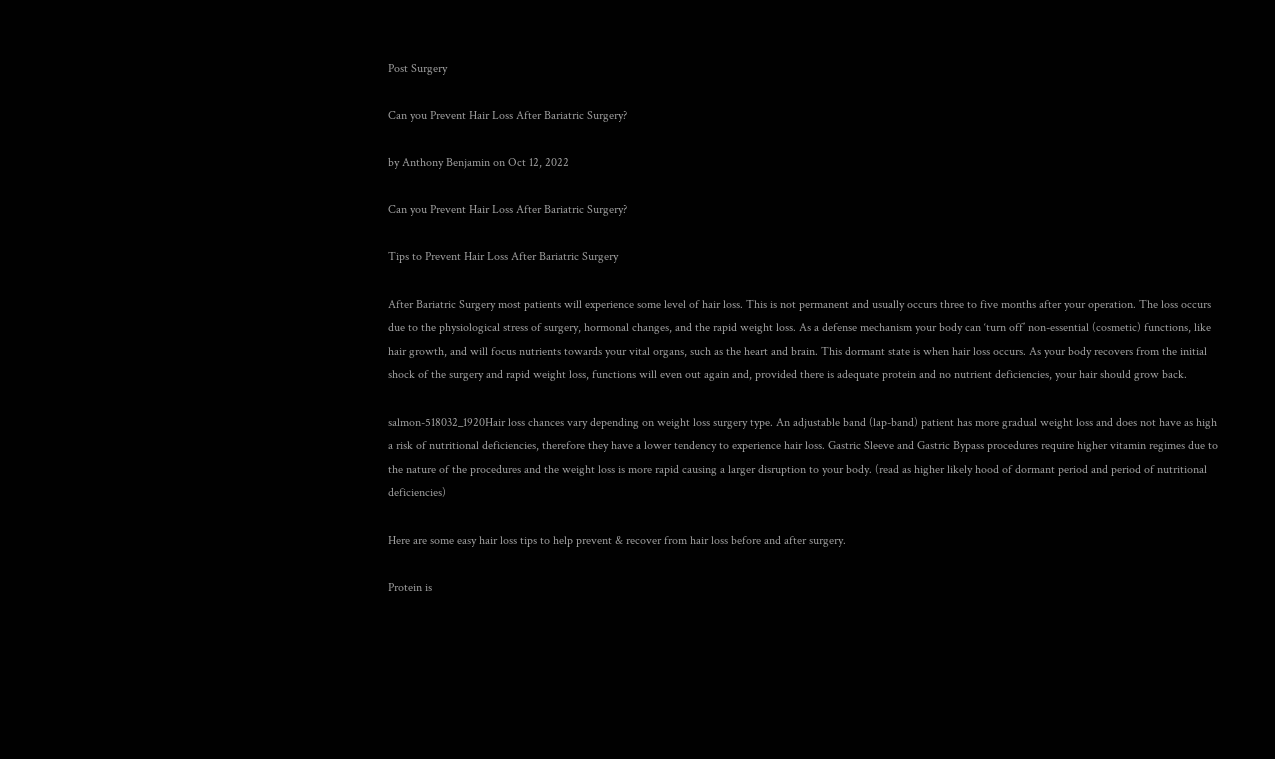Post Surgery

Can you Prevent Hair Loss After Bariatric Surgery?

by Anthony Benjamin on Oct 12, 2022

Can you Prevent Hair Loss After Bariatric Surgery?

Tips to Prevent Hair Loss After Bariatric Surgery

After Bariatric Surgery most patients will experience some level of hair loss. This is not permanent and usually occurs three to five months after your operation. The loss occurs due to the physiological stress of surgery, hormonal changes, and the rapid weight loss. As a defense mechanism your body can ‘turn off’ non-essential (cosmetic) functions, like hair growth, and will focus nutrients towards your vital organs, such as the heart and brain. This dormant state is when hair loss occurs. As your body recovers from the initial shock of the surgery and rapid weight loss, functions will even out again and, provided there is adequate protein and no nutrient deficiencies, your hair should grow back.

salmon-518032_1920Hair loss chances vary depending on weight loss surgery type. An adjustable band (lap-band) patient has more gradual weight loss and does not have as high a risk of nutritional deficiencies, therefore they have a lower tendency to experience hair loss. Gastric Sleeve and Gastric Bypass procedures require higher vitamin regimes due to the nature of the procedures and the weight loss is more rapid causing a larger disruption to your body. (read as higher likely hood of dormant period and period of nutritional deficiencies)

Here are some easy hair loss tips to help prevent & recover from hair loss before and after surgery.

Protein is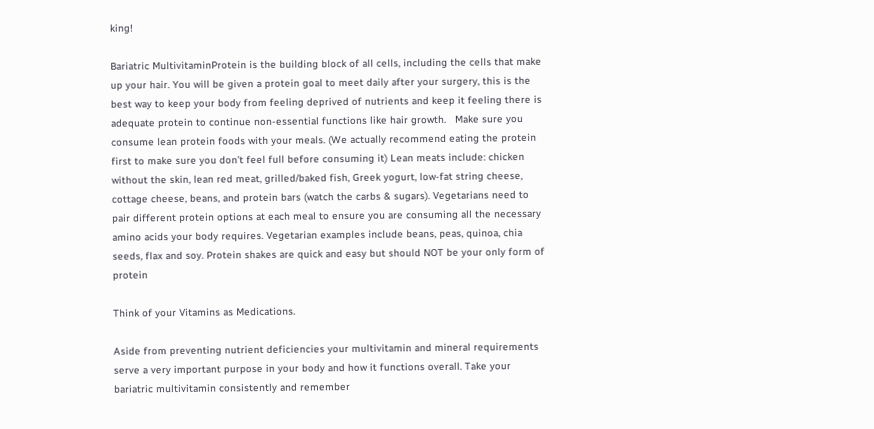king!

Bariatric MultivitaminProtein is the building block of all cells, including the cells that make up your hair. You will be given a protein goal to meet daily after your surgery, this is the best way to keep your body from feeling deprived of nutrients and keep it feeling there is adequate protein to continue non-essential functions like hair growth.   Make sure you consume lean protein foods with your meals. (We actually recommend eating the protein first to make sure you don’t feel full before consuming it) Lean meats include: chicken without the skin, lean red meat, grilled/baked fish, Greek yogurt, low-fat string cheese, cottage cheese, beans, and protein bars (watch the carbs & sugars). Vegetarians need to pair different protein options at each meal to ensure you are consuming all the necessary amino acids your body requires. Vegetarian examples include beans, peas, quinoa, chia seeds, flax and soy. Protein shakes are quick and easy but should NOT be your only form of protein

Think of your Vitamins as Medications.

Aside from preventing nutrient deficiencies your multivitamin and mineral requirements serve a very important purpose in your body and how it functions overall. Take your bariatric multivitamin consistently and remember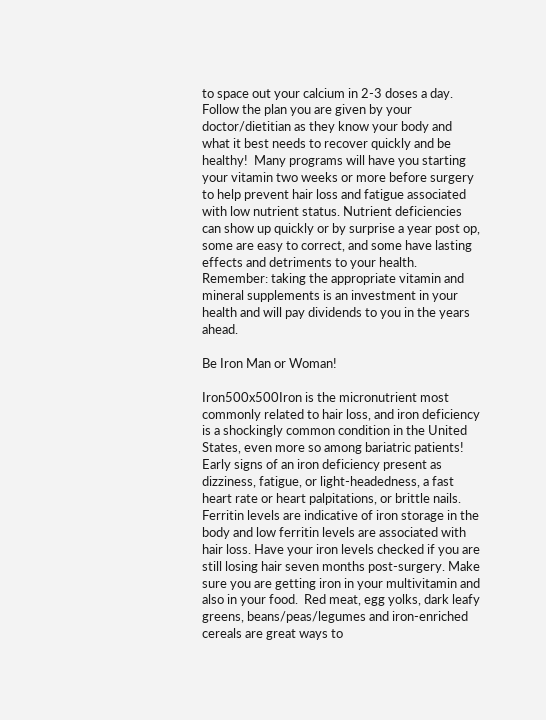to space out your calcium in 2-3 doses a day. Follow the plan you are given by your doctor/dietitian as they know your body and what it best needs to recover quickly and be healthy!  Many programs will have you starting your vitamin two weeks or more before surgery to help prevent hair loss and fatigue associated with low nutrient status. Nutrient deficiencies can show up quickly or by surprise a year post op, some are easy to correct, and some have lasting effects and detriments to your health. Remember: taking the appropriate vitamin and mineral supplements is an investment in your health and will pay dividends to you in the years ahead.

Be Iron Man or Woman!

Iron500x500Iron is the micronutrient most commonly related to hair loss, and iron deficiency is a shockingly common condition in the United States, even more so among bariatric patients! Early signs of an iron deficiency present as dizziness, fatigue, or light-headedness, a fast heart rate or heart palpitations, or brittle nails. Ferritin levels are indicative of iron storage in the body and low ferritin levels are associated with hair loss. Have your iron levels checked if you are still losing hair seven months post-surgery. Make sure you are getting iron in your multivitamin and also in your food.  Red meat, egg yolks, dark leafy greens, beans/peas/legumes and iron-enriched cereals are great ways to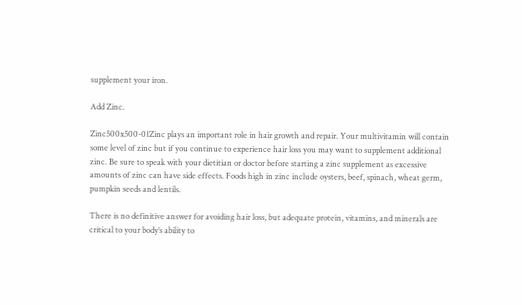supplement your iron.

Add Zinc.

Zinc500x500-01Zinc plays an important role in hair growth and repair. Your multivitamin will contain some level of zinc but if you continue to experience hair loss you may want to supplement additional zinc. Be sure to speak with your dietitian or doctor before starting a zinc supplement as excessive amounts of zinc can have side effects. Foods high in zinc include oysters, beef, spinach, wheat germ, pumpkin seeds and lentils.

There is no definitive answer for avoiding hair loss, but adequate protein, vitamins, and minerals are critical to your body’s ability to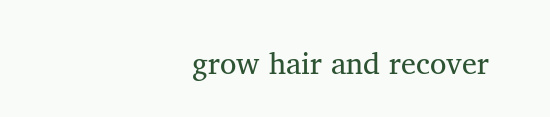grow hair and recover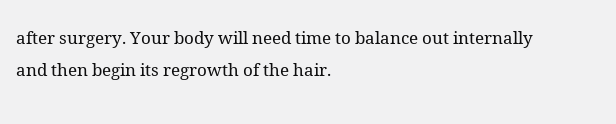after surgery. Your body will need time to balance out internally and then begin its regrowth of the hair.